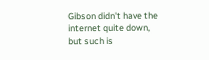Gibson didn't have the internet quite down, but such is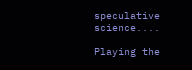speculative science....

Playing the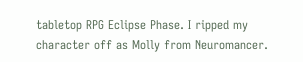tabletop RPG Eclipse Phase. I ripped my character off as Molly from Neuromancer.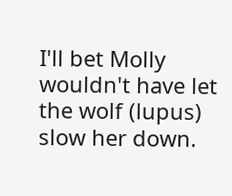I'll bet Molly wouldn't have let the wolf (lupus) slow her down.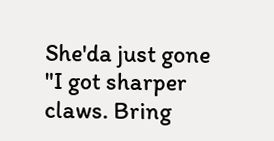She'da just gone "I got sharper claws. Bring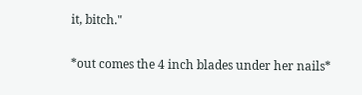it, bitch."

*out comes the 4 inch blades under her nails*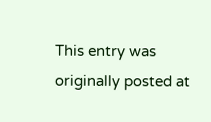This entry was originally posted at